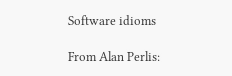Software idioms

From Alan Perlis: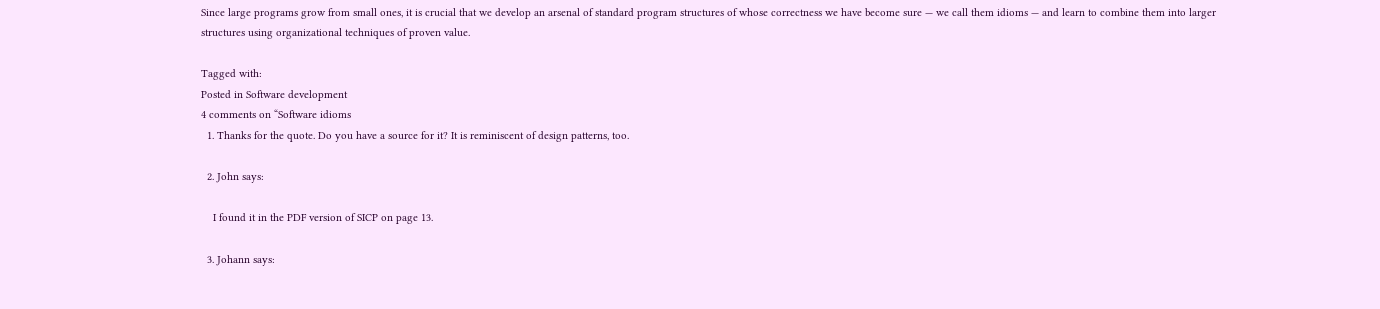Since large programs grow from small ones, it is crucial that we develop an arsenal of standard program structures of whose correctness we have become sure — we call them idioms — and learn to combine them into larger structures using organizational techniques of proven value.

Tagged with:
Posted in Software development
4 comments on “Software idioms
  1. Thanks for the quote. Do you have a source for it? It is reminiscent of design patterns, too.

  2. John says:

    I found it in the PDF version of SICP on page 13.

  3. Johann says: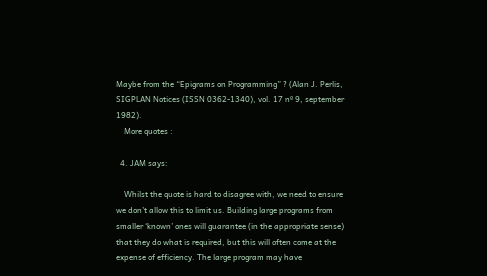Maybe from the “Epigrams on Programming” ? (Alan J. Perlis, SIGPLAN Notices (ISSN 0362-1340), vol. 17 nº 9, september 1982).
    More quotes :

  4. JAM says:

    Whilst the quote is hard to disagree with, we need to ensure we don’t allow this to limit us. Building large programs from smaller ‘known’ ones will guarantee (in the appropriate sense) that they do what is required, but this will often come at the expense of efficiency. The large program may have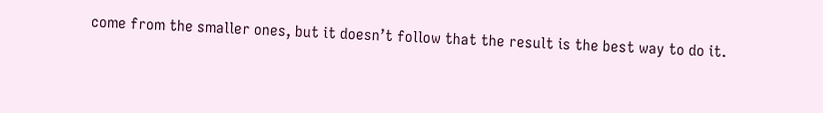come from the smaller ones, but it doesn’t follow that the result is the best way to do it.